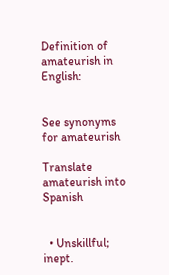Definition of amateurish in English:


See synonyms for amateurish

Translate amateurish into Spanish


  • Unskillful; inept.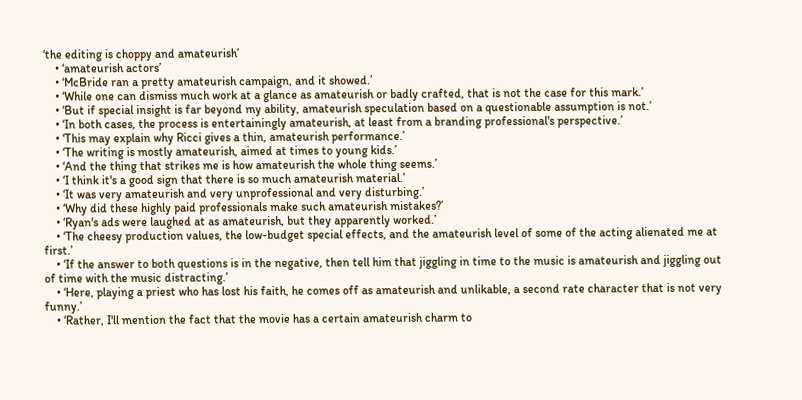‘the editing is choppy and amateurish’
    • ‘amateurish actors’
    • ‘McBride ran a pretty amateurish campaign, and it showed.’
    • ‘While one can dismiss much work at a glance as amateurish or badly crafted, that is not the case for this mark.’
    • ‘But if special insight is far beyond my ability, amateurish speculation based on a questionable assumption is not.’
    • ‘In both cases, the process is entertainingly amateurish, at least from a branding professional's perspective.’
    • ‘This may explain why Ricci gives a thin, amateurish performance.’
    • ‘The writing is mostly amateurish, aimed at times to young kids.’
    • ‘And the thing that strikes me is how amateurish the whole thing seems.’
    • ‘I think it's a good sign that there is so much amateurish material.’
    • ‘It was very amateurish and very unprofessional and very disturbing.’
    • ‘Why did these highly paid professionals make such amateurish mistakes?’
    • ‘Ryan's ads were laughed at as amateurish, but they apparently worked.’
    • ‘The cheesy production values, the low-budget special effects, and the amateurish level of some of the acting alienated me at first.’
    • ‘If the answer to both questions is in the negative, then tell him that jiggling in time to the music is amateurish and jiggling out of time with the music distracting.’
    • ‘Here, playing a priest who has lost his faith, he comes off as amateurish and unlikable, a second rate character that is not very funny.’
    • ‘Rather, I'll mention the fact that the movie has a certain amateurish charm to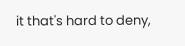it that's hard to deny,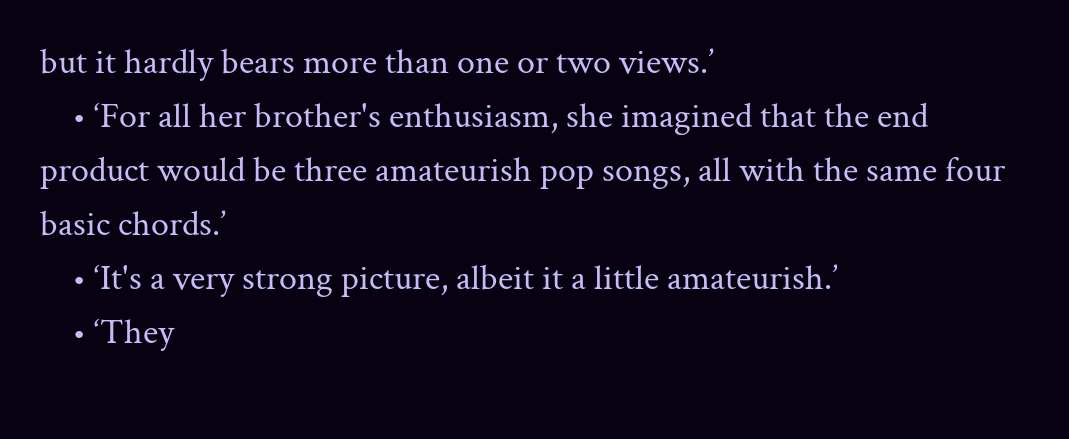but it hardly bears more than one or two views.’
    • ‘For all her brother's enthusiasm, she imagined that the end product would be three amateurish pop songs, all with the same four basic chords.’
    • ‘It's a very strong picture, albeit it a little amateurish.’
    • ‘They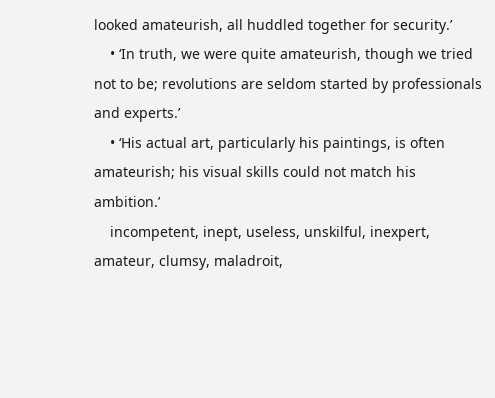looked amateurish, all huddled together for security.’
    • ‘In truth, we were quite amateurish, though we tried not to be; revolutions are seldom started by professionals and experts.’
    • ‘His actual art, particularly his paintings, is often amateurish; his visual skills could not match his ambition.’
    incompetent, inept, useless, unskilful, inexpert, amateur, clumsy, maladroit,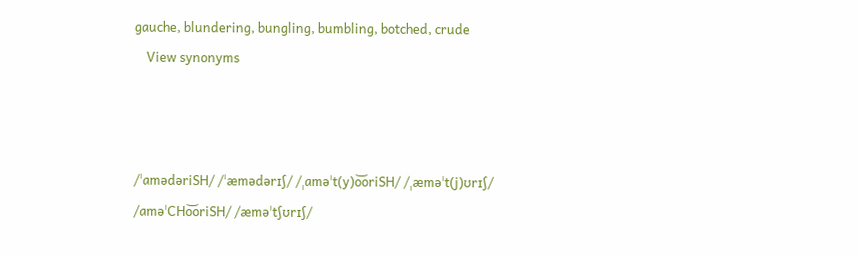gauche, blundering, bungling, bumbling, botched, crude
    View synonyms



/ˈamədəriSH/ /ˈæmədərɪʃ/ /ˌaməˈt(y)o͝oriSH/ /ˌæməˈt(j)ʊrɪʃ/ /aməˈCHo͝oriSH/ /æməˈtʃʊrɪʃ/